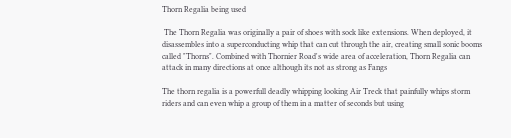Thorn Regalia being used

 The Thorn Regalia was originally a pair of shoes with sock like extensions. When deployed, it disassembles into a superconducting whip that can cut through the air, creating small sonic booms called "Thorns". Combined with Thornier Road's wide area of acceleration, Thorn Regalia can attack in many directions at once although its not as strong as Fangs

The thorn regalia is a powerfull deadly whipping looking Air Treck that painfully whips storm riders and can even whip a group of them in a matter of seconds but using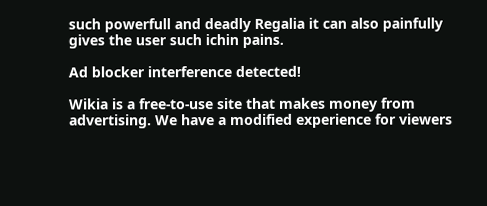such powerfull and deadly Regalia it can also painfully gives the user such ichin pains.

Ad blocker interference detected!

Wikia is a free-to-use site that makes money from advertising. We have a modified experience for viewers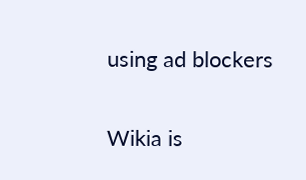using ad blockers

Wikia is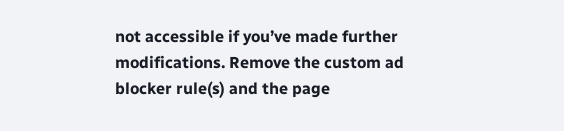not accessible if you’ve made further modifications. Remove the custom ad blocker rule(s) and the page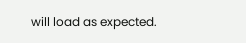will load as expected.